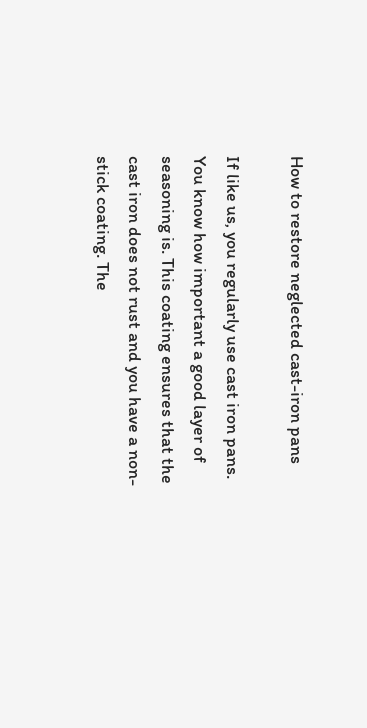How to restore neglected cast-iron pans

If like us, you regularly use cast iron pans. You know how important a good layer of seasoning is. This coating ensures that the cast iron does not rust and you have a non-stick coating. The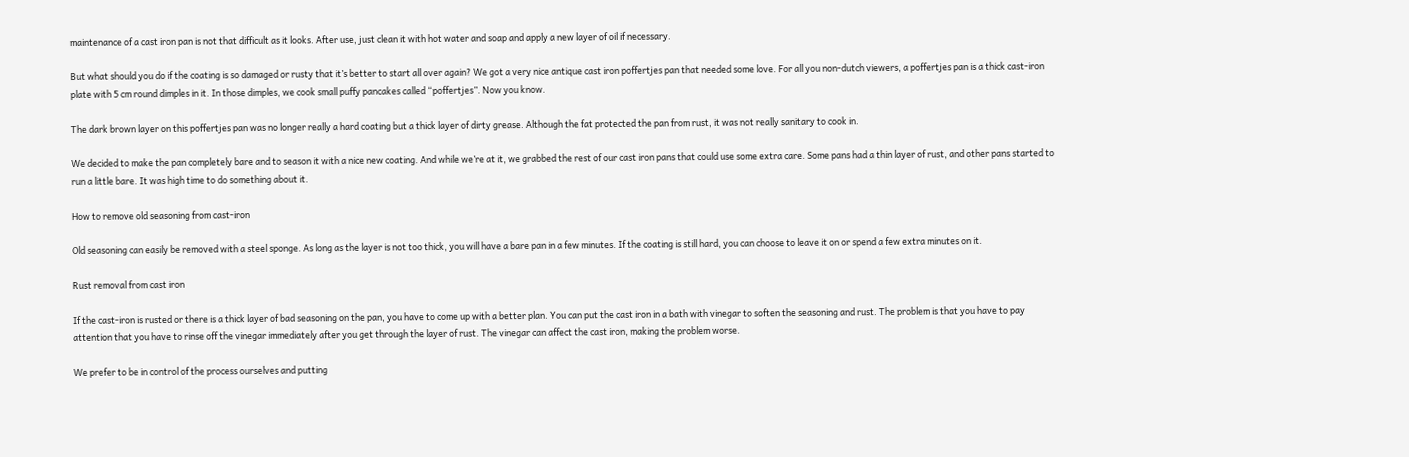maintenance of a cast iron pan is not that difficult as it looks. After use, just clean it with hot water and soap and apply a new layer of oil if necessary.

But what should you do if the coating is so damaged or rusty that it’s better to start all over again? We got a very nice antique cast iron poffertjes pan that needed some love. For all you non-dutch viewers, a poffertjes pan is a thick cast-iron plate with 5 cm round dimples in it. In those dimples, we cook small puffy pancakes called “poffertjes”. Now you know.

The dark brown layer on this poffertjes pan was no longer really a hard coating but a thick layer of dirty grease. Although the fat protected the pan from rust, it was not really sanitary to cook in.

We decided to make the pan completely bare and to season it with a nice new coating. And while we’re at it, we grabbed the rest of our cast iron pans that could use some extra care. Some pans had a thin layer of rust, and other pans started to run a little bare. It was high time to do something about it.

How to remove old seasoning from cast-iron

Old seasoning can easily be removed with a steel sponge. As long as the layer is not too thick, you will have a bare pan in a few minutes. If the coating is still hard, you can choose to leave it on or spend a few extra minutes on it.

Rust removal from cast iron

If the cast-iron is rusted or there is a thick layer of bad seasoning on the pan, you have to come up with a better plan. You can put the cast iron in a bath with vinegar to soften the seasoning and rust. The problem is that you have to pay attention that you have to rinse off the vinegar immediately after you get through the layer of rust. The vinegar can affect the cast iron, making the problem worse.

We prefer to be in control of the process ourselves and putting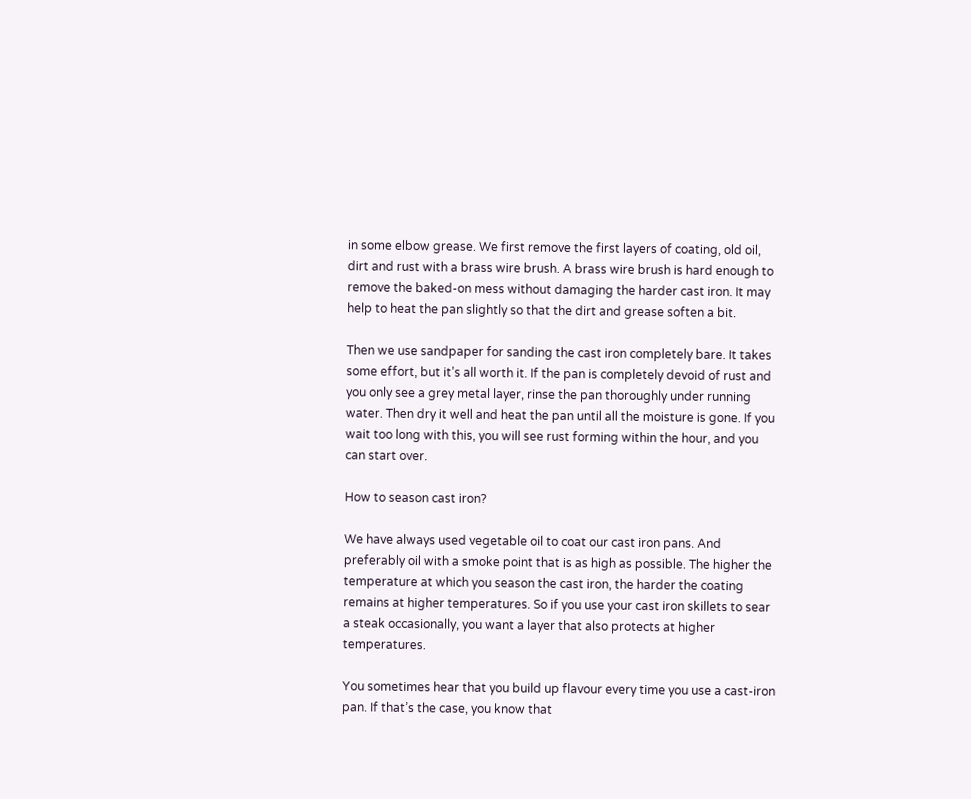in some elbow grease. We first remove the first layers of coating, old oil, dirt and rust with a brass wire brush. A brass wire brush is hard enough to remove the baked-on mess without damaging the harder cast iron. It may help to heat the pan slightly so that the dirt and grease soften a bit.

Then we use sandpaper for sanding the cast iron completely bare. It takes some effort, but it’s all worth it. If the pan is completely devoid of rust and you only see a grey metal layer, rinse the pan thoroughly under running water. Then dry it well and heat the pan until all the moisture is gone. If you wait too long with this, you will see rust forming within the hour, and you can start over.

How to season cast iron?

We have always used vegetable oil to coat our cast iron pans. And preferably oil with a smoke point that is as high as possible. The higher the temperature at which you season the cast iron, the harder the coating remains at higher temperatures. So if you use your cast iron skillets to sear a steak occasionally, you want a layer that also protects at higher temperatures.

You sometimes hear that you build up flavour every time you use a cast-iron pan. If that’s the case, you know that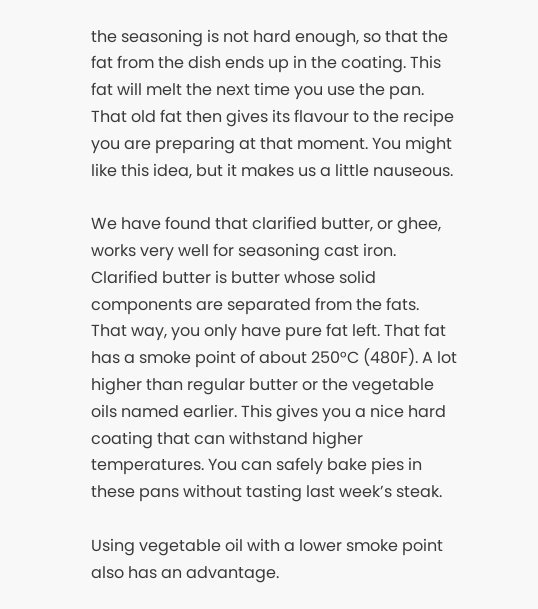the seasoning is not hard enough, so that the fat from the dish ends up in the coating. This fat will melt the next time you use the pan. That old fat then gives its flavour to the recipe you are preparing at that moment. You might like this idea, but it makes us a little nauseous.

We have found that clarified butter, or ghee, works very well for seasoning cast iron. Clarified butter is butter whose solid components are separated from the fats. That way, you only have pure fat left. That fat has a smoke point of about 250°C (480F). A lot higher than regular butter or the vegetable oils named earlier. This gives you a nice hard coating that can withstand higher temperatures. You can safely bake pies in these pans without tasting last week’s steak.

Using vegetable oil with a lower smoke point also has an advantage.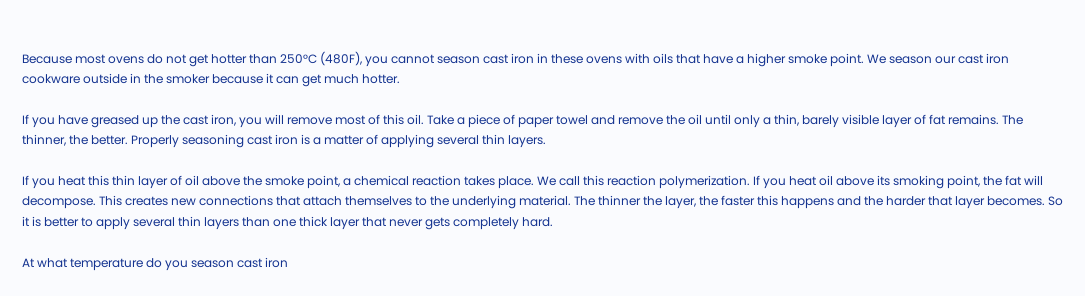Because most ovens do not get hotter than 250°C (480F), you cannot season cast iron in these ovens with oils that have a higher smoke point. We season our cast iron cookware outside in the smoker because it can get much hotter.

If you have greased up the cast iron, you will remove most of this oil. Take a piece of paper towel and remove the oil until only a thin, barely visible layer of fat remains. The thinner, the better. Properly seasoning cast iron is a matter of applying several thin layers.

If you heat this thin layer of oil above the smoke point, a chemical reaction takes place. We call this reaction polymerization. If you heat oil above its smoking point, the fat will decompose. This creates new connections that attach themselves to the underlying material. The thinner the layer, the faster this happens and the harder that layer becomes. So it is better to apply several thin layers than one thick layer that never gets completely hard.

At what temperature do you season cast iron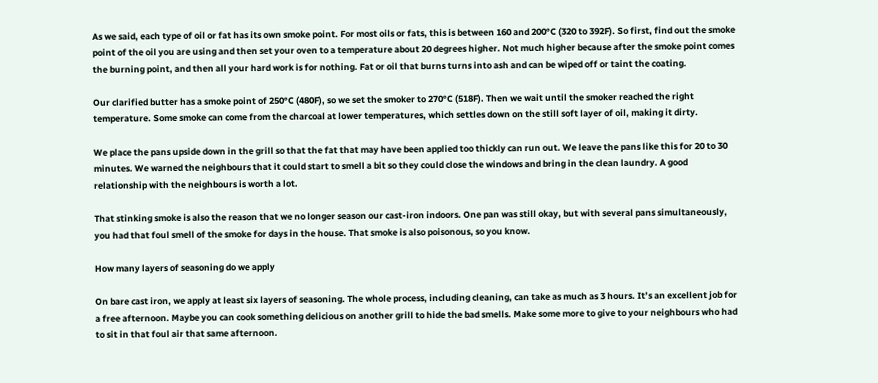As we said, each type of oil or fat has its own smoke point. For most oils or fats, this is between 160 and 200°C (320 to 392F). So first, find out the smoke point of the oil you are using and then set your oven to a temperature about 20 degrees higher. Not much higher because after the smoke point comes the burning point, and then all your hard work is for nothing. Fat or oil that burns turns into ash and can be wiped off or taint the coating.

Our clarified butter has a smoke point of 250°C (480F), so we set the smoker to 270°C (518F). Then we wait until the smoker reached the right temperature. Some smoke can come from the charcoal at lower temperatures, which settles down on the still soft layer of oil, making it dirty.

We place the pans upside down in the grill so that the fat that may have been applied too thickly can run out. We leave the pans like this for 20 to 30 minutes. We warned the neighbours that it could start to smell a bit so they could close the windows and bring in the clean laundry. A good relationship with the neighbours is worth a lot.

That stinking smoke is also the reason that we no longer season our cast-iron indoors. One pan was still okay, but with several pans simultaneously, you had that foul smell of the smoke for days in the house. That smoke is also poisonous, so you know.

How many layers of seasoning do we apply

On bare cast iron, we apply at least six layers of seasoning. The whole process, including cleaning, can take as much as 3 hours. It’s an excellent job for a free afternoon. Maybe you can cook something delicious on another grill to hide the bad smells. Make some more to give to your neighbours who had to sit in that foul air that same afternoon.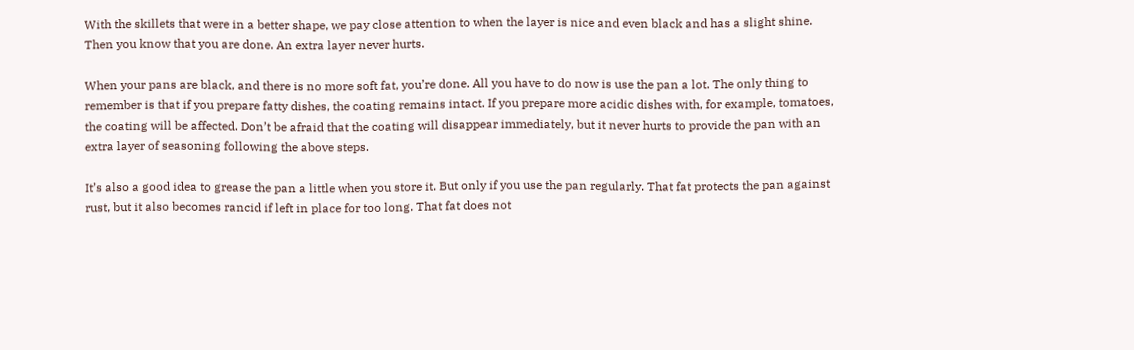With the skillets that were in a better shape, we pay close attention to when the layer is nice and even black and has a slight shine. Then you know that you are done. An extra layer never hurts.

When your pans are black, and there is no more soft fat, you’re done. All you have to do now is use the pan a lot. The only thing to remember is that if you prepare fatty dishes, the coating remains intact. If you prepare more acidic dishes with, for example, tomatoes, the coating will be affected. Don’t be afraid that the coating will disappear immediately, but it never hurts to provide the pan with an extra layer of seasoning following the above steps.

It’s also a good idea to grease the pan a little when you store it. But only if you use the pan regularly. That fat protects the pan against rust, but it also becomes rancid if left in place for too long. That fat does not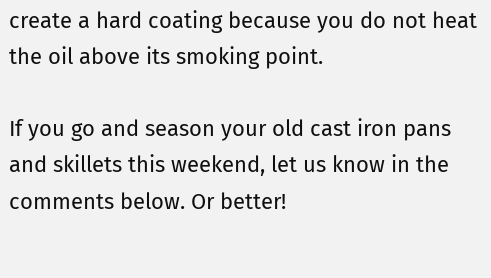create a hard coating because you do not heat the oil above its smoking point.

If you go and season your old cast iron pans and skillets this weekend, let us know in the comments below. Or better!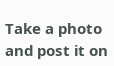Take a photo and post it on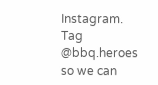Instagram. Tag @bbq.heroes so we can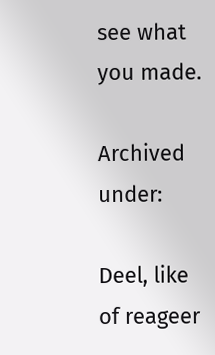see what you made.

Archived under:

Deel, like of reageer